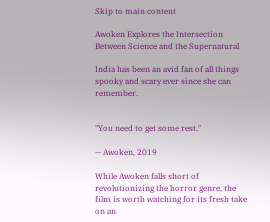Skip to main content

Awoken Explores the Intersection Between Science and the Supernatural

India has been an avid fan of all things spooky and scary ever since she can remember.


"You need to get some rest."

— Awoken, 2019

While Awoken falls short of revolutionizing the horror genre, the film is worth watching for its fresh take on an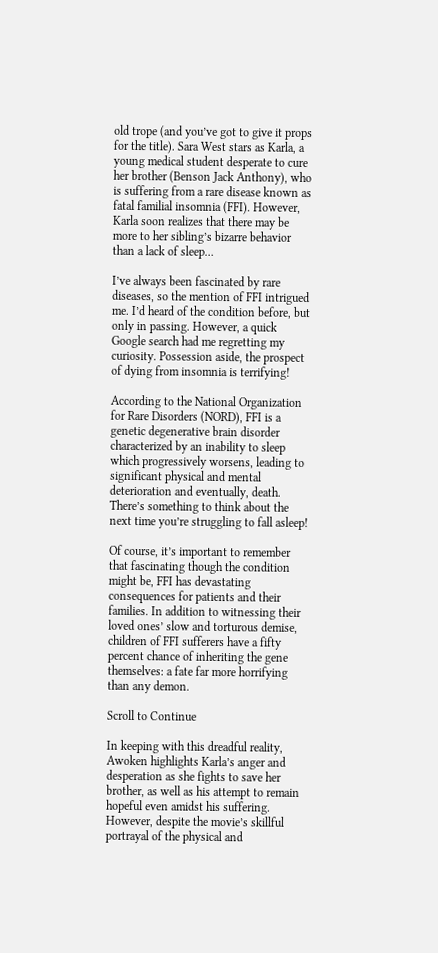old trope (and you’ve got to give it props for the title). Sara West stars as Karla, a young medical student desperate to cure her brother (Benson Jack Anthony), who is suffering from a rare disease known as fatal familial insomnia (FFI). However, Karla soon realizes that there may be more to her sibling’s bizarre behavior than a lack of sleep…

I’ve always been fascinated by rare diseases, so the mention of FFI intrigued me. I’d heard of the condition before, but only in passing. However, a quick Google search had me regretting my curiosity. Possession aside, the prospect of dying from insomnia is terrifying!

According to the National Organization for Rare Disorders (NORD), FFI is a genetic degenerative brain disorder characterized by an inability to sleep which progressively worsens, leading to significant physical and mental deterioration and eventually, death. There’s something to think about the next time you’re struggling to fall asleep!

Of course, it’s important to remember that fascinating though the condition might be, FFI has devastating consequences for patients and their families. In addition to witnessing their loved ones’ slow and torturous demise, children of FFI sufferers have a fifty percent chance of inheriting the gene themselves: a fate far more horrifying than any demon.

Scroll to Continue

In keeping with this dreadful reality, Awoken highlights Karla’s anger and desperation as she fights to save her brother, as well as his attempt to remain hopeful even amidst his suffering. However, despite the movie’s skillful portrayal of the physical and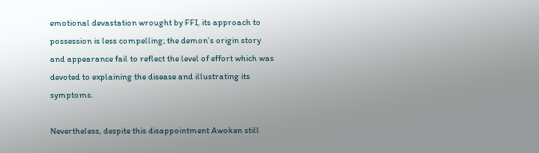emotional devastation wrought by FFI, its approach to possession is less compelling; the demon’s origin story and appearance fail to reflect the level of effort which was devoted to explaining the disease and illustrating its symptoms.

Nevertheless, despite this disappointment Awoken still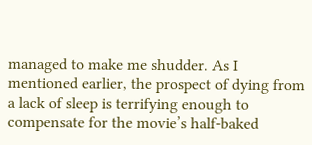managed to make me shudder. As I mentioned earlier, the prospect of dying from a lack of sleep is terrifying enough to compensate for the movie’s half-baked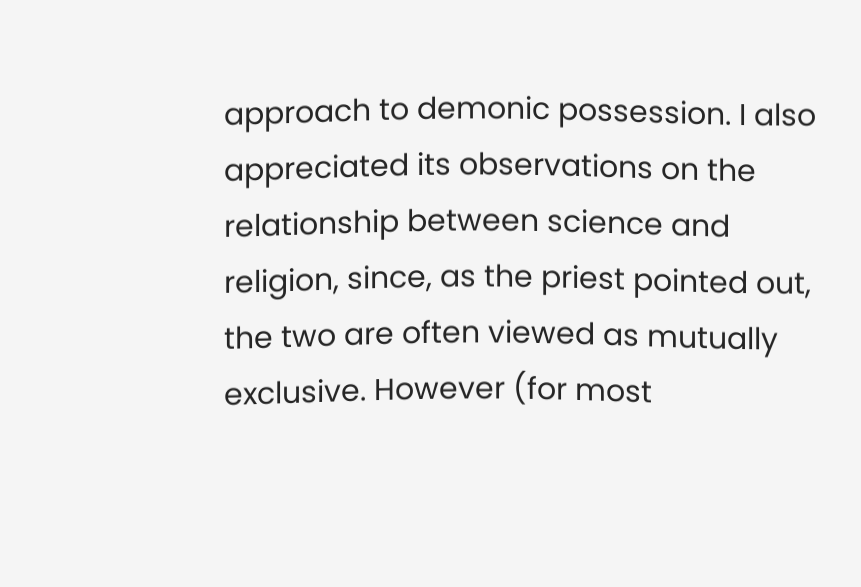approach to demonic possession. I also appreciated its observations on the relationship between science and religion, since, as the priest pointed out, the two are often viewed as mutually exclusive. However (for most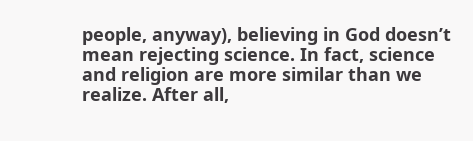people, anyway), believing in God doesn’t mean rejecting science. In fact, science and religion are more similar than we realize. After all,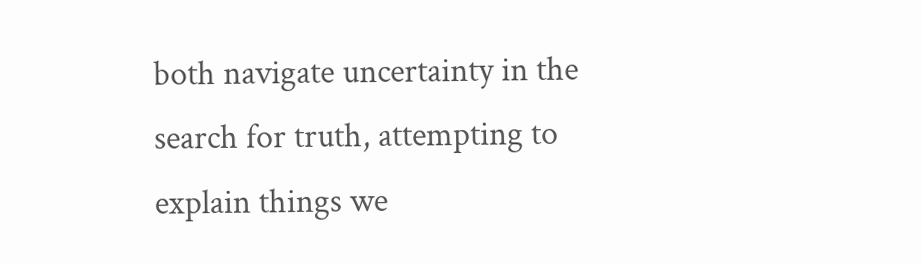both navigate uncertainty in the search for truth, attempting to explain things we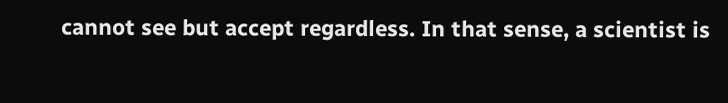cannot see but accept regardless. In that sense, a scientist is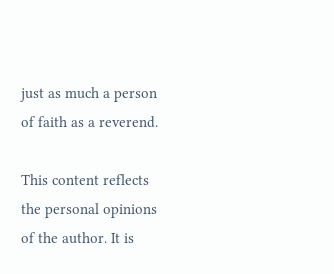just as much a person of faith as a reverend.

This content reflects the personal opinions of the author. It is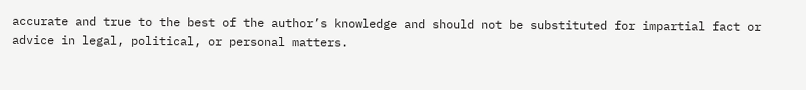accurate and true to the best of the author’s knowledge and should not be substituted for impartial fact or advice in legal, political, or personal matters.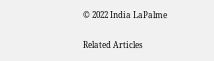© 2022 India LaPalme

Related Articles